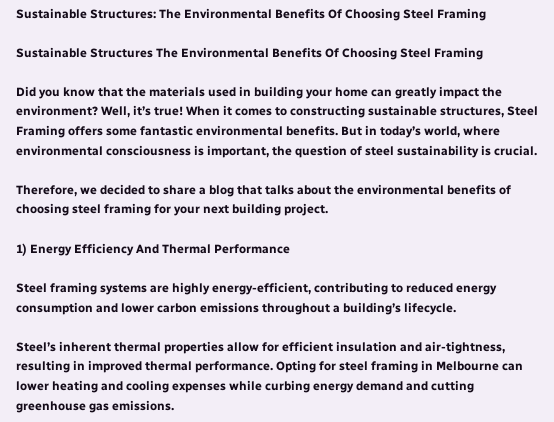Sustainable Structures: The Environmental Benefits Of Choosing Steel Framing

Sustainable Structures The Environmental Benefits Of Choosing Steel Framing

Did you know that the materials used in building your home can greatly impact the environment? Well, it’s true! When it comes to constructing sustainable structures, Steel Framing offers some fantastic environmental benefits. But in today’s world, where environmental consciousness is important, the question of steel sustainability is crucial.

Therefore, we decided to share a blog that talks about the environmental benefits of choosing steel framing for your next building project.

1) Energy Efficiency And Thermal Performance

Steel framing systems are highly energy-efficient, contributing to reduced energy consumption and lower carbon emissions throughout a building’s lifecycle.

Steel’s inherent thermal properties allow for efficient insulation and air-tightness, resulting in improved thermal performance. Opting for steel framing in Melbourne can lower heating and cooling expenses while curbing energy demand and cutting greenhouse gas emissions.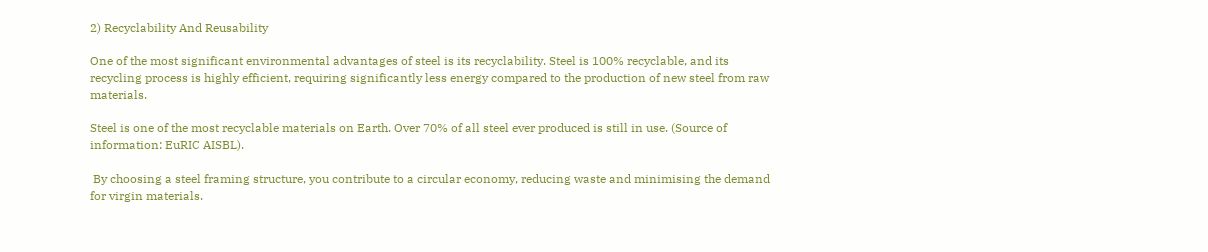2) Recyclability And Reusability

One of the most significant environmental advantages of steel is its recyclability. Steel is 100% recyclable, and its recycling process is highly efficient, requiring significantly less energy compared to the production of new steel from raw materials.

Steel is one of the most recyclable materials on Earth. Over 70% of all steel ever produced is still in use. (Source of information: EuRIC AISBL).

 By choosing a steel framing structure, you contribute to a circular economy, reducing waste and minimising the demand for virgin materials.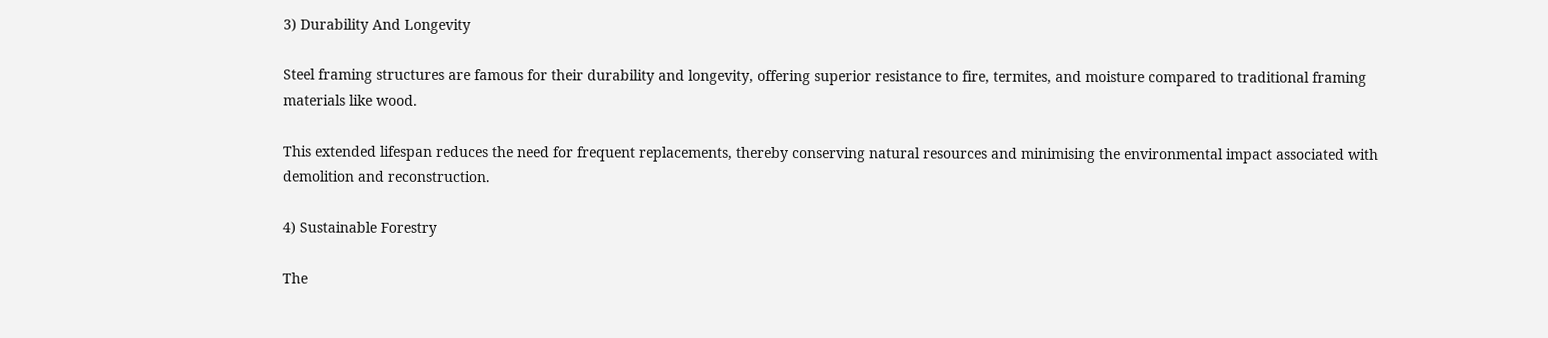3) Durability And Longevity

Steel framing structures are famous for their durability and longevity, offering superior resistance to fire, termites, and moisture compared to traditional framing materials like wood.

This extended lifespan reduces the need for frequent replacements, thereby conserving natural resources and minimising the environmental impact associated with demolition and reconstruction.

4) Sustainable Forestry

The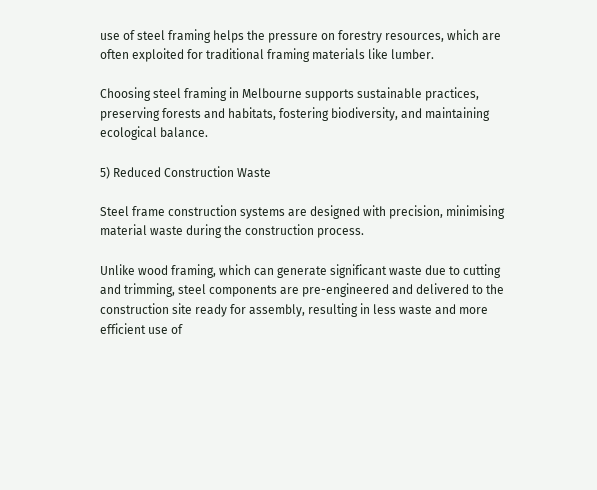use of steel framing helps the pressure on forestry resources, which are often exploited for traditional framing materials like lumber.

Choosing steel framing in Melbourne supports sustainable practices, preserving forests and habitats, fostering biodiversity, and maintaining ecological balance.

5) Reduced Construction Waste

Steel frame construction systems are designed with precision, minimising material waste during the construction process.

Unlike wood framing, which can generate significant waste due to cutting and trimming, steel components are pre-engineered and delivered to the construction site ready for assembly, resulting in less waste and more efficient use of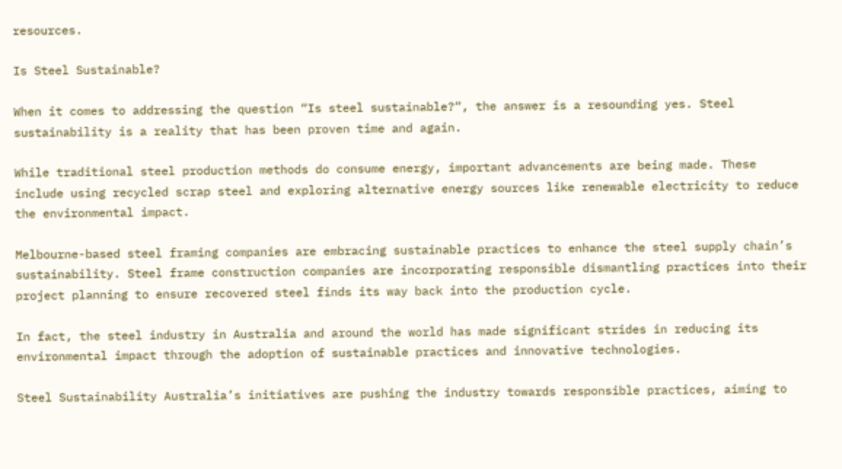resources.

Is Steel Sustainable?

When it comes to addressing the question “Is steel sustainable?“, the answer is a resounding yes. Steel sustainability is a reality that has been proven time and again.

While traditional steel production methods do consume energy, important advancements are being made. These include using recycled scrap steel and exploring alternative energy sources like renewable electricity to reduce the environmental impact.

Melbourne-based steel framing companies are embracing sustainable practices to enhance the steel supply chain’s sustainability. Steel frame construction companies are incorporating responsible dismantling practices into their project planning to ensure recovered steel finds its way back into the production cycle.

In fact, the steel industry in Australia and around the world has made significant strides in reducing its environmental impact through the adoption of sustainable practices and innovative technologies.

Steel Sustainability Australia’s initiatives are pushing the industry towards responsible practices, aiming to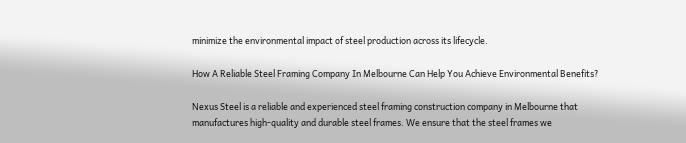minimize the environmental impact of steel production across its lifecycle.

How A Reliable Steel Framing Company In Melbourne Can Help You Achieve Environmental Benefits?

Nexus Steel is a reliable and experienced steel framing construction company in Melbourne that manufactures high-quality and durable steel frames. We ensure that the steel frames we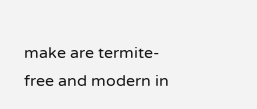make are termite-free and modern in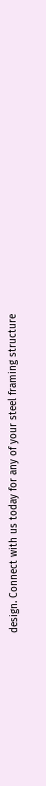design. Connect with us today for any of your steel framing structure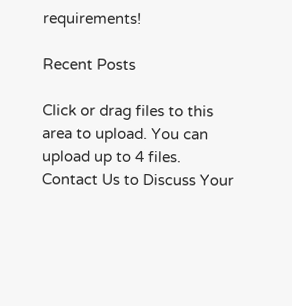requirements!

Recent Posts

Click or drag files to this area to upload. You can upload up to 4 files.
Contact Us to Discuss Your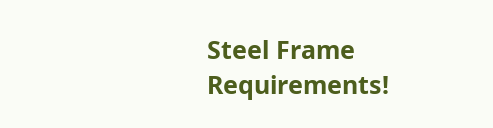Steel Frame Requirements!